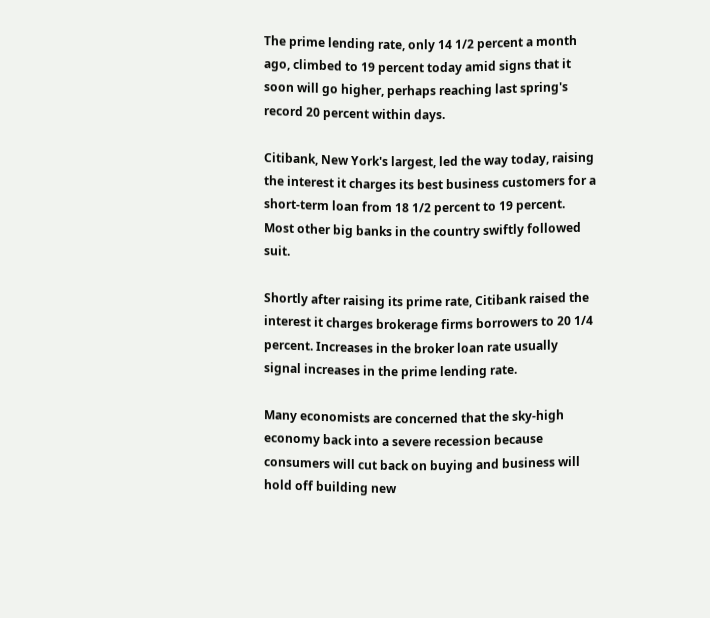The prime lending rate, only 14 1/2 percent a month ago, climbed to 19 percent today amid signs that it soon will go higher, perhaps reaching last spring's record 20 percent within days.

Citibank, New York's largest, led the way today, raising the interest it charges its best business customers for a short-term loan from 18 1/2 percent to 19 percent. Most other big banks in the country swiftly followed suit.

Shortly after raising its prime rate, Citibank raised the interest it charges brokerage firms borrowers to 20 1/4 percent. Increases in the broker loan rate usually signal increases in the prime lending rate.

Many economists are concerned that the sky-high economy back into a severe recession because consumers will cut back on buying and business will hold off building new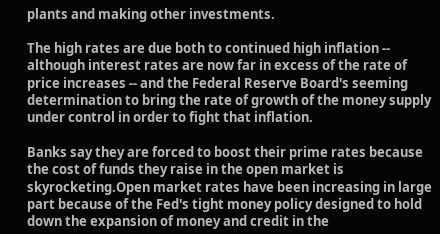plants and making other investments.

The high rates are due both to continued high inflation -- although interest rates are now far in excess of the rate of price increases -- and the Federal Reserve Board's seeming determination to bring the rate of growth of the money supply under control in order to fight that inflation.

Banks say they are forced to boost their prime rates because the cost of funds they raise in the open market is skyrocketing.Open market rates have been increasing in large part because of the Fed's tight money policy designed to hold down the expansion of money and credit in the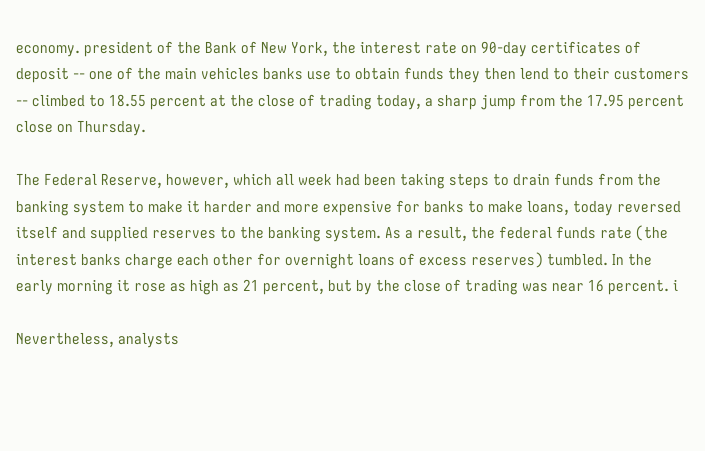economy. president of the Bank of New York, the interest rate on 90-day certificates of deposit -- one of the main vehicles banks use to obtain funds they then lend to their customers -- climbed to 18.55 percent at the close of trading today, a sharp jump from the 17.95 percent close on Thursday.

The Federal Reserve, however, which all week had been taking steps to drain funds from the banking system to make it harder and more expensive for banks to make loans, today reversed itself and supplied reserves to the banking system. As a result, the federal funds rate (the interest banks charge each other for overnight loans of excess reserves) tumbled. In the early morning it rose as high as 21 percent, but by the close of trading was near 16 percent. i

Nevertheless, analysts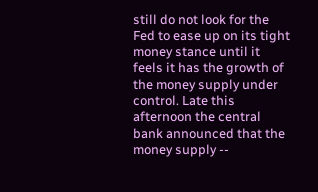still do not look for the Fed to ease up on its tight money stance until it feels it has the growth of the money supply under control. Late this afternoon the central bank announced that the money supply --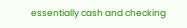essentially cash and checking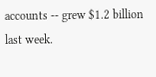accounts -- grew $1.2 billion last week.